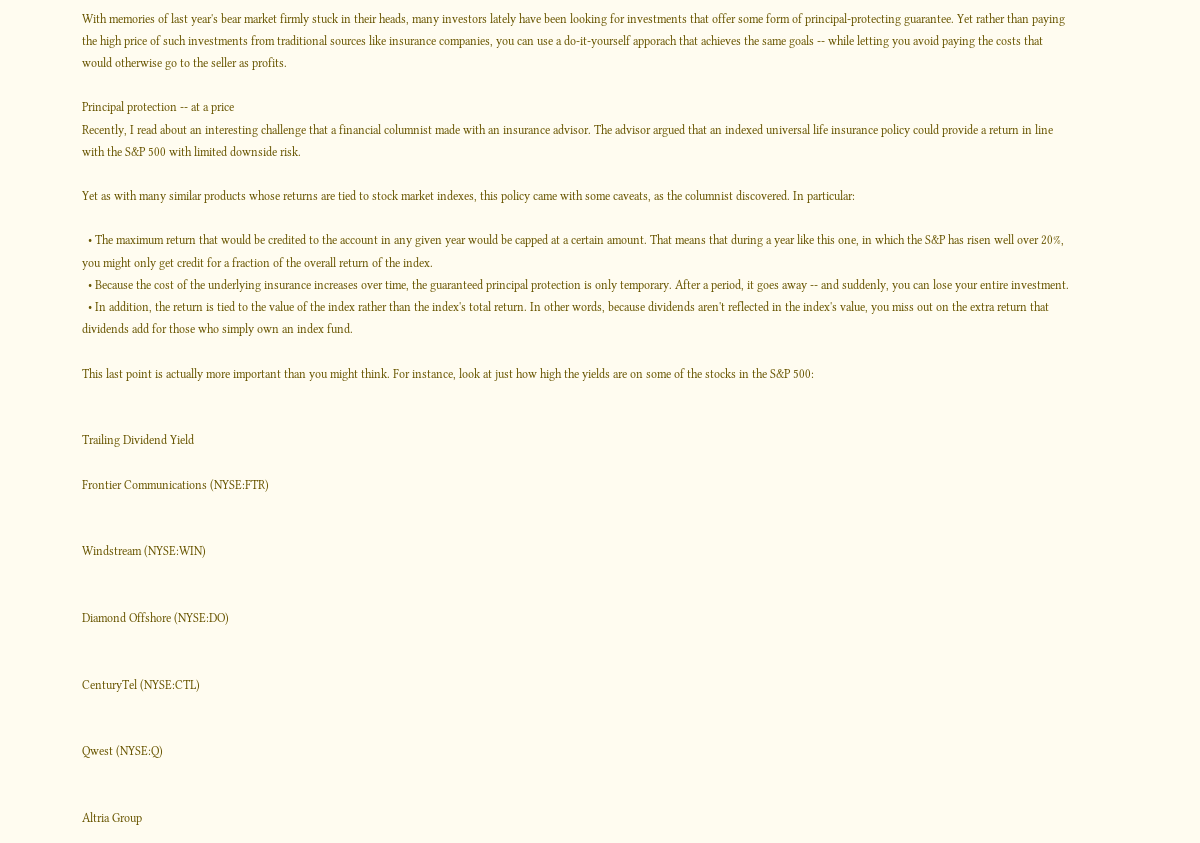With memories of last year's bear market firmly stuck in their heads, many investors lately have been looking for investments that offer some form of principal-protecting guarantee. Yet rather than paying the high price of such investments from traditional sources like insurance companies, you can use a do-it-yourself apporach that achieves the same goals -- while letting you avoid paying the costs that would otherwise go to the seller as profits.

Principal protection -- at a price
Recently, I read about an interesting challenge that a financial columnist made with an insurance advisor. The advisor argued that an indexed universal life insurance policy could provide a return in line with the S&P 500 with limited downside risk.

Yet as with many similar products whose returns are tied to stock market indexes, this policy came with some caveats, as the columnist discovered. In particular:

  • The maximum return that would be credited to the account in any given year would be capped at a certain amount. That means that during a year like this one, in which the S&P has risen well over 20%, you might only get credit for a fraction of the overall return of the index.
  • Because the cost of the underlying insurance increases over time, the guaranteed principal protection is only temporary. After a period, it goes away -- and suddenly, you can lose your entire investment.
  • In addition, the return is tied to the value of the index rather than the index's total return. In other words, because dividends aren't reflected in the index's value, you miss out on the extra return that dividends add for those who simply own an index fund.

This last point is actually more important than you might think. For instance, look at just how high the yields are on some of the stocks in the S&P 500:


Trailing Dividend Yield

Frontier Communications (NYSE:FTR)


Windstream (NYSE:WIN)


Diamond Offshore (NYSE:DO)


CenturyTel (NYSE:CTL)


Qwest (NYSE:Q)


Altria Group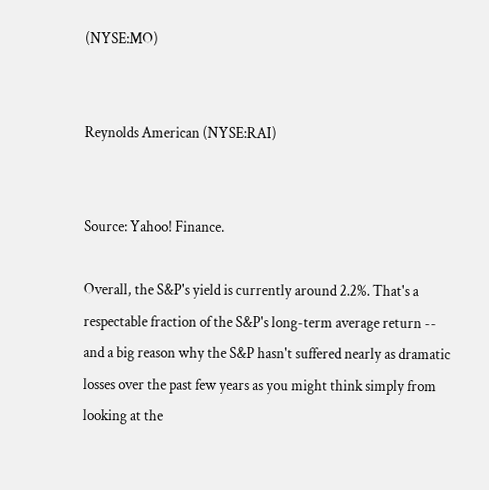(NYSE:MO)


Reynolds American (NYSE:RAI)


Source: Yahoo! Finance.

Overall, the S&P's yield is currently around 2.2%. That's a respectable fraction of the S&P's long-term average return -- and a big reason why the S&P hasn't suffered nearly as dramatic losses over the past few years as you might think simply from looking at the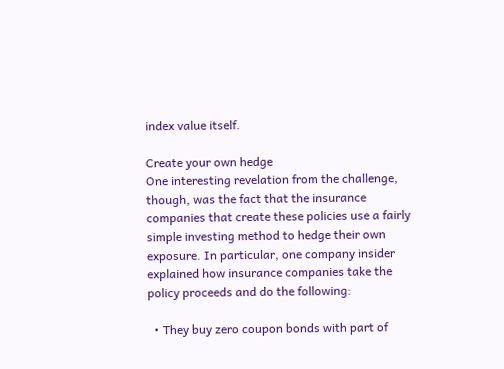index value itself.

Create your own hedge
One interesting revelation from the challenge, though, was the fact that the insurance companies that create these policies use a fairly simple investing method to hedge their own exposure. In particular, one company insider explained how insurance companies take the policy proceeds and do the following:

  • They buy zero coupon bonds with part of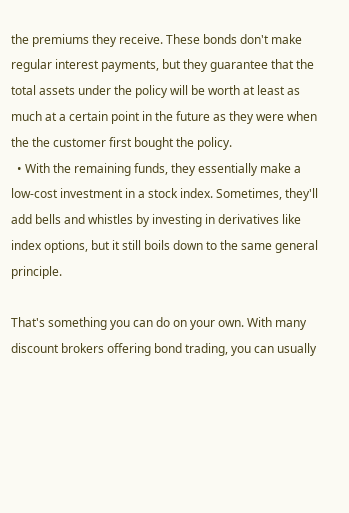the premiums they receive. These bonds don't make regular interest payments, but they guarantee that the total assets under the policy will be worth at least as much at a certain point in the future as they were when the the customer first bought the policy.
  • With the remaining funds, they essentially make a low-cost investment in a stock index. Sometimes, they'll add bells and whistles by investing in derivatives like index options, but it still boils down to the same general principle.

That's something you can do on your own. With many discount brokers offering bond trading, you can usually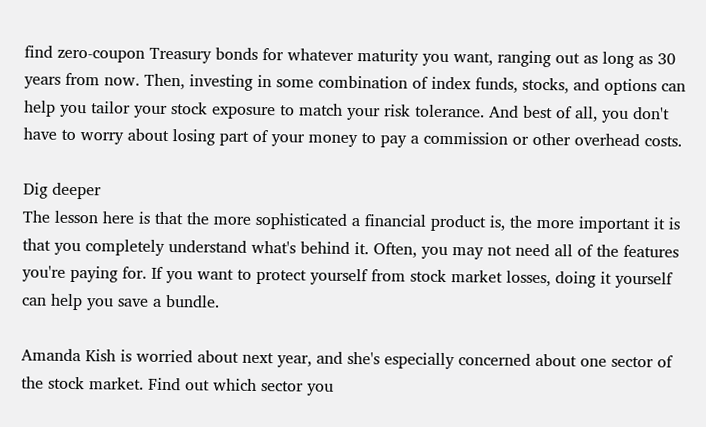find zero-coupon Treasury bonds for whatever maturity you want, ranging out as long as 30 years from now. Then, investing in some combination of index funds, stocks, and options can help you tailor your stock exposure to match your risk tolerance. And best of all, you don't have to worry about losing part of your money to pay a commission or other overhead costs.

Dig deeper
The lesson here is that the more sophisticated a financial product is, the more important it is that you completely understand what's behind it. Often, you may not need all of the features you're paying for. If you want to protect yourself from stock market losses, doing it yourself can help you save a bundle.

Amanda Kish is worried about next year, and she's especially concerned about one sector of the stock market. Find out which sector you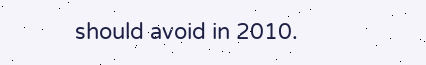should avoid in 2010.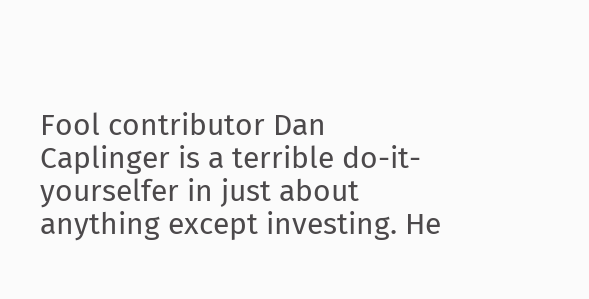Fool contributor Dan Caplinger is a terrible do-it-yourselfer in just about anything except investing. He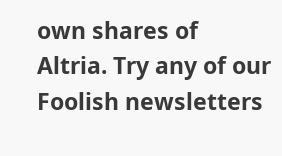own shares of Altria. Try any of our Foolish newsletters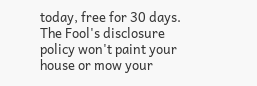today, free for 30 days. The Fool's disclosure policy won't paint your house or mow your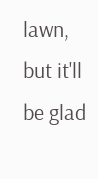lawn, but it'll be glad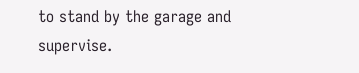to stand by the garage and supervise.